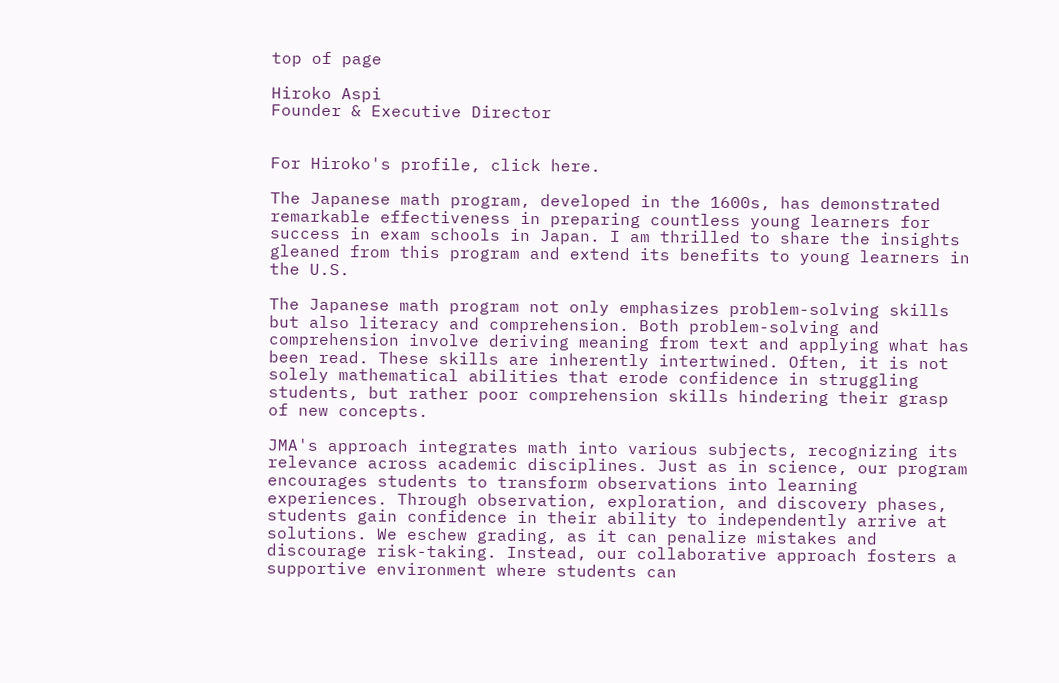top of page

Hiroko Aspi
Founder & Executive Director


For Hiroko's profile, click here.

The Japanese math program, developed in the 1600s, has demonstrated remarkable effectiveness in preparing countless young learners for success in exam schools in Japan. I am thrilled to share the insights gleaned from this program and extend its benefits to young learners in the U.S.

The Japanese math program not only emphasizes problem-solving skills but also literacy and comprehension. Both problem-solving and comprehension involve deriving meaning from text and applying what has been read. These skills are inherently intertwined. Often, it is not solely mathematical abilities that erode confidence in struggling students, but rather poor comprehension skills hindering their grasp of new concepts.

JMA's approach integrates math into various subjects, recognizing its relevance across academic disciplines. Just as in science, our program encourages students to transform observations into learning experiences. Through observation, exploration, and discovery phases, students gain confidence in their ability to independently arrive at solutions. We eschew grading, as it can penalize mistakes and discourage risk-taking. Instead, our collaborative approach fosters a supportive environment where students can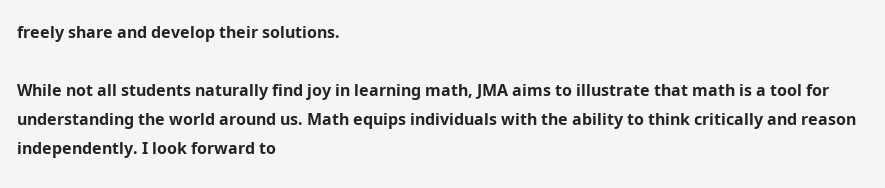freely share and develop their solutions.

While not all students naturally find joy in learning math, JMA aims to illustrate that math is a tool for understanding the world around us. Math equips individuals with the ability to think critically and reason independently. I look forward to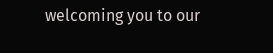welcoming you to our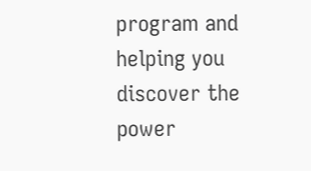program and helping you discover the power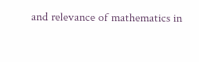and relevance of mathematics in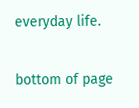everyday life.

bottom of page